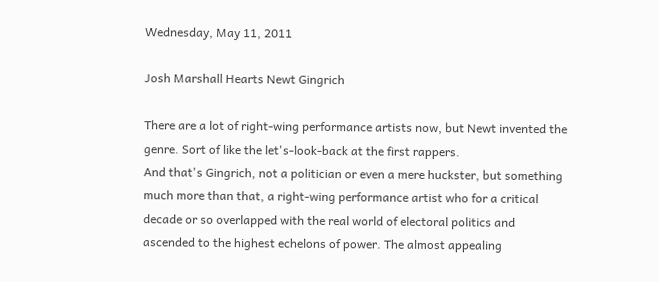Wednesday, May 11, 2011

Josh Marshall Hearts Newt Gingrich

There are a lot of right-wing performance artists now, but Newt invented the genre. Sort of like the let's-look-back at the first rappers.
And that's Gingrich, not a politician or even a mere huckster, but something much more than that, a right-wing performance artist who for a critical decade or so overlapped with the real world of electoral politics and ascended to the highest echelons of power. The almost appealing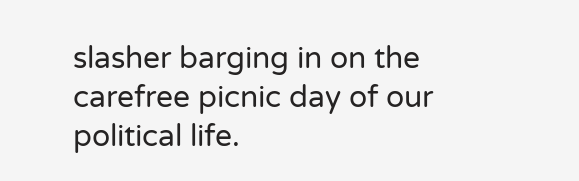slasher barging in on the carefree picnic day of our political life.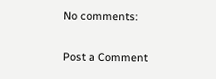No comments:

Post a Comment